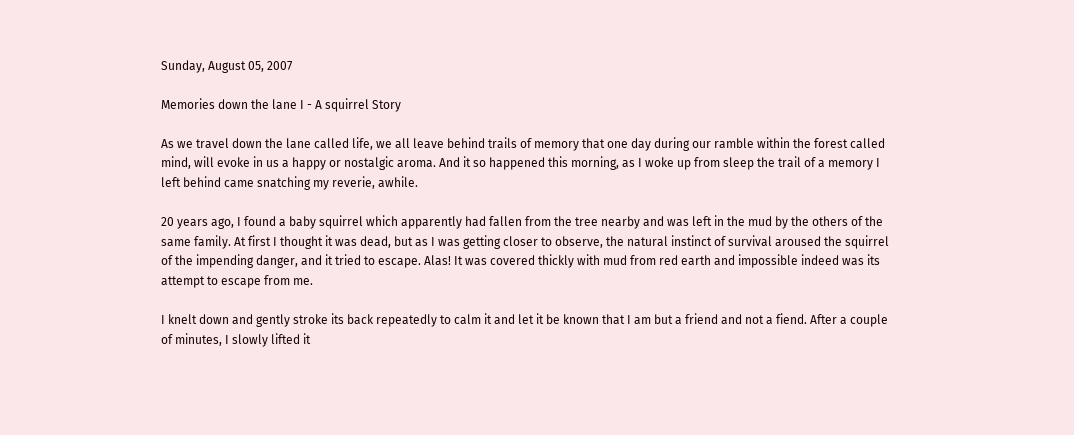Sunday, August 05, 2007

Memories down the lane I - A squirrel Story

As we travel down the lane called life, we all leave behind trails of memory that one day during our ramble within the forest called mind, will evoke in us a happy or nostalgic aroma. And it so happened this morning, as I woke up from sleep the trail of a memory I left behind came snatching my reverie, awhile.

20 years ago, I found a baby squirrel which apparently had fallen from the tree nearby and was left in the mud by the others of the same family. At first I thought it was dead, but as I was getting closer to observe, the natural instinct of survival aroused the squirrel of the impending danger, and it tried to escape. Alas! It was covered thickly with mud from red earth and impossible indeed was its attempt to escape from me.

I knelt down and gently stroke its back repeatedly to calm it and let it be known that I am but a friend and not a fiend. After a couple of minutes, I slowly lifted it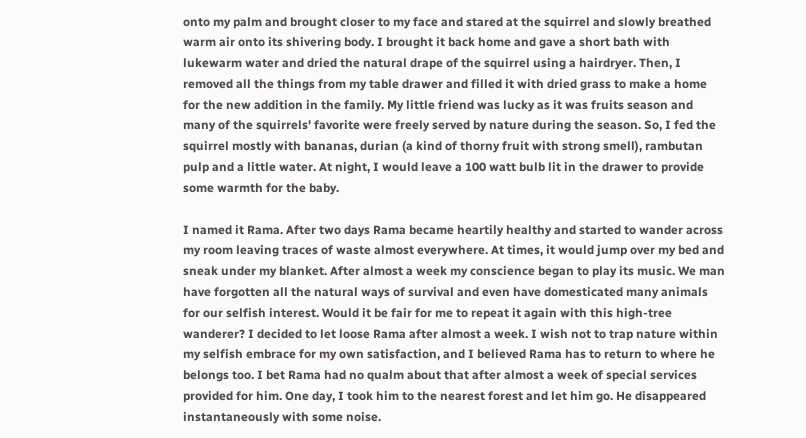onto my palm and brought closer to my face and stared at the squirrel and slowly breathed warm air onto its shivering body. I brought it back home and gave a short bath with lukewarm water and dried the natural drape of the squirrel using a hairdryer. Then, I removed all the things from my table drawer and filled it with dried grass to make a home for the new addition in the family. My little friend was lucky as it was fruits season and many of the squirrels' favorite were freely served by nature during the season. So, I fed the squirrel mostly with bananas, durian (a kind of thorny fruit with strong smell), rambutan pulp and a little water. At night, I would leave a 100 watt bulb lit in the drawer to provide some warmth for the baby.

I named it Rama. After two days Rama became heartily healthy and started to wander across my room leaving traces of waste almost everywhere. At times, it would jump over my bed and sneak under my blanket. After almost a week my conscience began to play its music. We man have forgotten all the natural ways of survival and even have domesticated many animals for our selfish interest. Would it be fair for me to repeat it again with this high-tree wanderer? I decided to let loose Rama after almost a week. I wish not to trap nature within my selfish embrace for my own satisfaction, and I believed Rama has to return to where he belongs too. I bet Rama had no qualm about that after almost a week of special services provided for him. One day, I took him to the nearest forest and let him go. He disappeared instantaneously with some noise.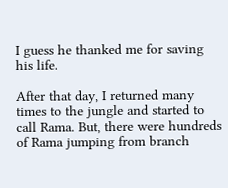I guess he thanked me for saving his life.

After that day, I returned many times to the jungle and started to call Rama. But, there were hundreds of Rama jumping from branch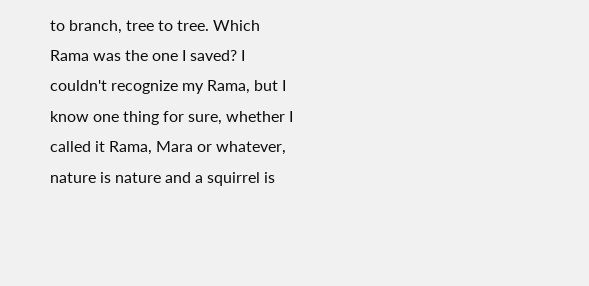to branch, tree to tree. Which Rama was the one I saved? I couldn't recognize my Rama, but I know one thing for sure, whether I called it Rama, Mara or whatever, nature is nature and a squirrel is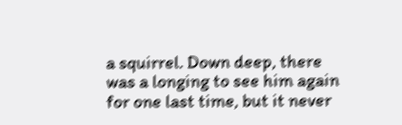a squirrel. Down deep, there was a longing to see him again for one last time, but it never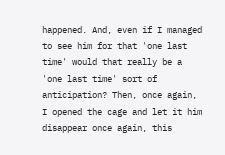happened. And, even if I managed to see him for that 'one last time' would that really be a 'one last time' sort of anticipation? Then, once again, I opened the cage and let it him disappear once again, this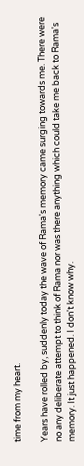time from my heart.

Years have rolled by, suddenly today the wave of Rama's memory came surging towards me. There were no any deliberate attempt to think of Rama nor was there anything which could take me back to Rama's memory. It just happened. I don't know why.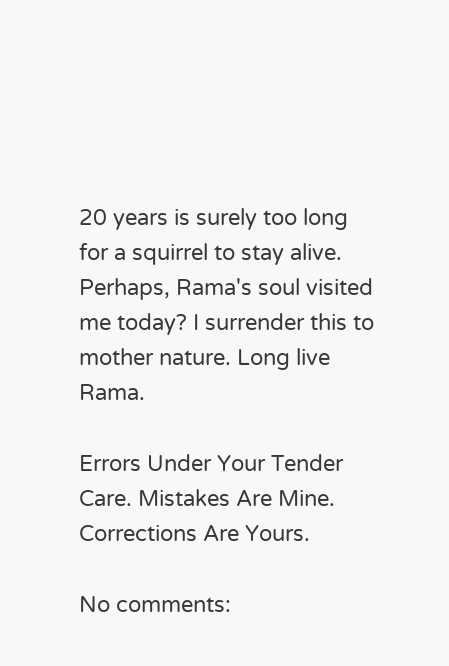20 years is surely too long for a squirrel to stay alive. Perhaps, Rama's soul visited me today? I surrender this to mother nature. Long live Rama.

Errors Under Your Tender Care. Mistakes Are Mine.
Corrections Are Yours.

No comments: